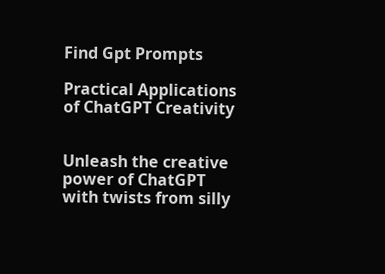Find Gpt Prompts

Practical Applications of ChatGPT Creativity


Unleash the creative power of ChatGPT with twists from silly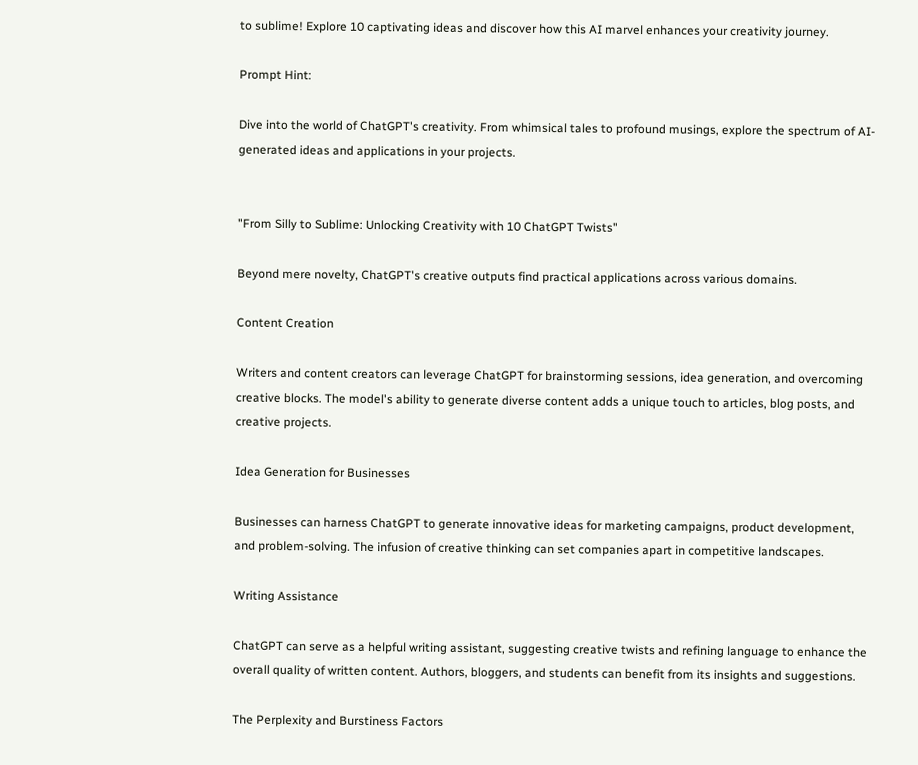to sublime! Explore 10 captivating ideas and discover how this AI marvel enhances your creativity journey.

Prompt Hint:

Dive into the world of ChatGPT's creativity. From whimsical tales to profound musings, explore the spectrum of AI-generated ideas and applications in your projects.


"From Silly to Sublime: Unlocking Creativity with 10 ChatGPT Twists"

Beyond mere novelty, ChatGPT's creative outputs find practical applications across various domains.

Content Creation

Writers and content creators can leverage ChatGPT for brainstorming sessions, idea generation, and overcoming creative blocks. The model's ability to generate diverse content adds a unique touch to articles, blog posts, and creative projects.

Idea Generation for Businesses

Businesses can harness ChatGPT to generate innovative ideas for marketing campaigns, product development, and problem-solving. The infusion of creative thinking can set companies apart in competitive landscapes.

Writing Assistance

ChatGPT can serve as a helpful writing assistant, suggesting creative twists and refining language to enhance the overall quality of written content. Authors, bloggers, and students can benefit from its insights and suggestions.

The Perplexity and Burstiness Factors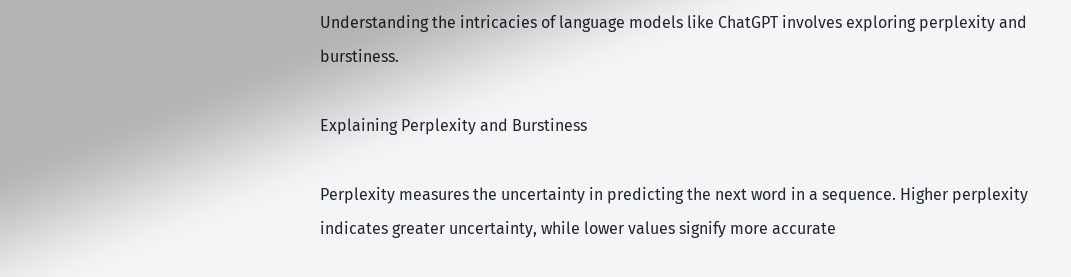Understanding the intricacies of language models like ChatGPT involves exploring perplexity and burstiness.

Explaining Perplexity and Burstiness

Perplexity measures the uncertainty in predicting the next word in a sequence. Higher perplexity indicates greater uncertainty, while lower values signify more accurate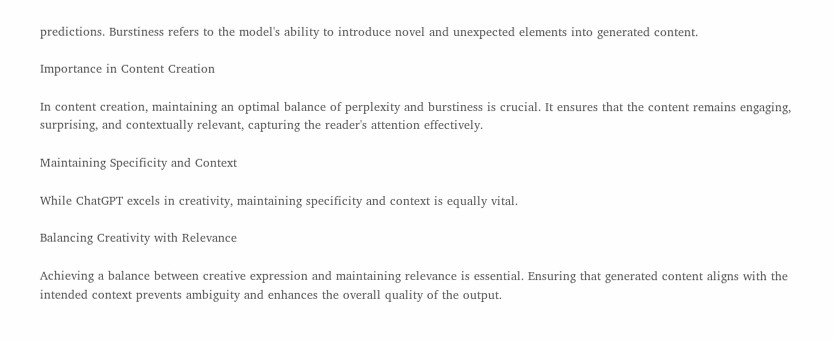predictions. Burstiness refers to the model's ability to introduce novel and unexpected elements into generated content.

Importance in Content Creation

In content creation, maintaining an optimal balance of perplexity and burstiness is crucial. It ensures that the content remains engaging, surprising, and contextually relevant, capturing the reader's attention effectively.

Maintaining Specificity and Context

While ChatGPT excels in creativity, maintaining specificity and context is equally vital.

Balancing Creativity with Relevance

Achieving a balance between creative expression and maintaining relevance is essential. Ensuring that generated content aligns with the intended context prevents ambiguity and enhances the overall quality of the output.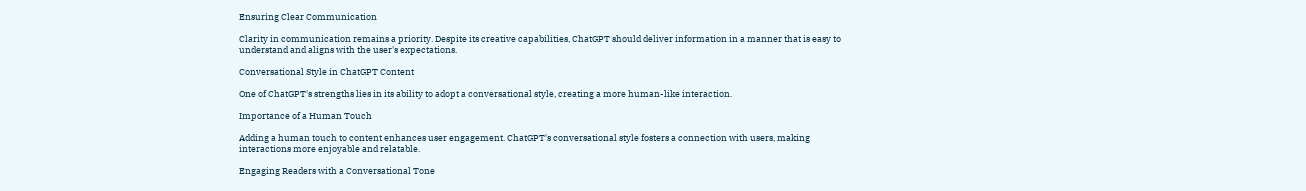Ensuring Clear Communication

Clarity in communication remains a priority. Despite its creative capabilities, ChatGPT should deliver information in a manner that is easy to understand and aligns with the user's expectations.

Conversational Style in ChatGPT Content

One of ChatGPT's strengths lies in its ability to adopt a conversational style, creating a more human-like interaction.

Importance of a Human Touch

Adding a human touch to content enhances user engagement. ChatGPT's conversational style fosters a connection with users, making interactions more enjoyable and relatable.

Engaging Readers with a Conversational Tone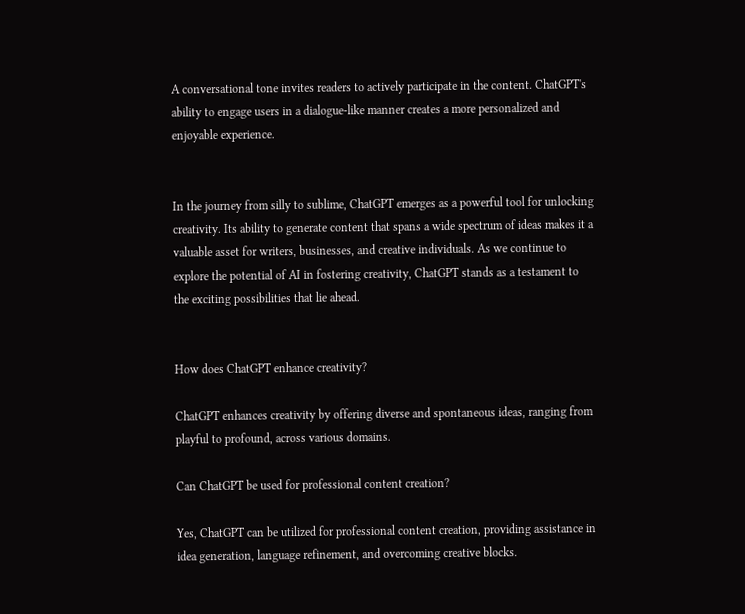A conversational tone invites readers to actively participate in the content. ChatGPT's ability to engage users in a dialogue-like manner creates a more personalized and enjoyable experience.


In the journey from silly to sublime, ChatGPT emerges as a powerful tool for unlocking creativity. Its ability to generate content that spans a wide spectrum of ideas makes it a valuable asset for writers, businesses, and creative individuals. As we continue to explore the potential of AI in fostering creativity, ChatGPT stands as a testament to the exciting possibilities that lie ahead.


How does ChatGPT enhance creativity?

ChatGPT enhances creativity by offering diverse and spontaneous ideas, ranging from playful to profound, across various domains.

Can ChatGPT be used for professional content creation?

Yes, ChatGPT can be utilized for professional content creation, providing assistance in idea generation, language refinement, and overcoming creative blocks.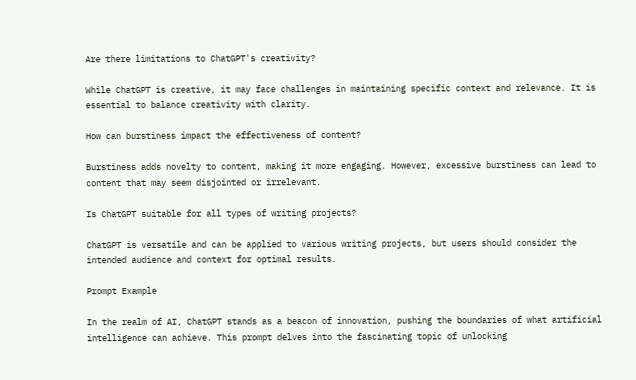Are there limitations to ChatGPT's creativity?

While ChatGPT is creative, it may face challenges in maintaining specific context and relevance. It is essential to balance creativity with clarity.

How can burstiness impact the effectiveness of content?

Burstiness adds novelty to content, making it more engaging. However, excessive burstiness can lead to content that may seem disjointed or irrelevant.

Is ChatGPT suitable for all types of writing projects?

ChatGPT is versatile and can be applied to various writing projects, but users should consider the intended audience and context for optimal results.

Prompt Example

In the realm of AI, ChatGPT stands as a beacon of innovation, pushing the boundaries of what artificial intelligence can achieve. This prompt delves into the fascinating topic of unlocking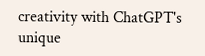creativity with ChatGPT's unique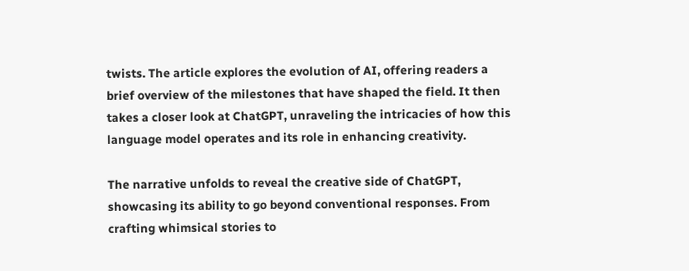twists. The article explores the evolution of AI, offering readers a brief overview of the milestones that have shaped the field. It then takes a closer look at ChatGPT, unraveling the intricacies of how this language model operates and its role in enhancing creativity.

The narrative unfolds to reveal the creative side of ChatGPT, showcasing its ability to go beyond conventional responses. From crafting whimsical stories to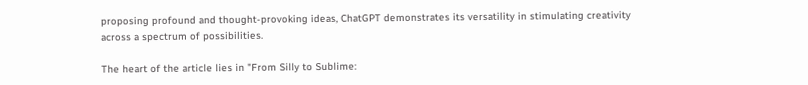proposing profound and thought-provoking ideas, ChatGPT demonstrates its versatility in stimulating creativity across a spectrum of possibilities.

The heart of the article lies in "From Silly to Sublime: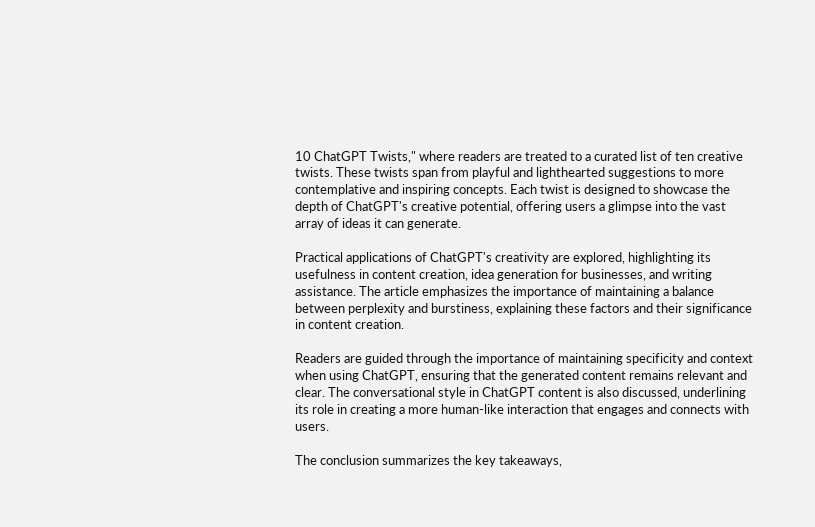10 ChatGPT Twists," where readers are treated to a curated list of ten creative twists. These twists span from playful and lighthearted suggestions to more contemplative and inspiring concepts. Each twist is designed to showcase the depth of ChatGPT's creative potential, offering users a glimpse into the vast array of ideas it can generate.

Practical applications of ChatGPT's creativity are explored, highlighting its usefulness in content creation, idea generation for businesses, and writing assistance. The article emphasizes the importance of maintaining a balance between perplexity and burstiness, explaining these factors and their significance in content creation.

Readers are guided through the importance of maintaining specificity and context when using ChatGPT, ensuring that the generated content remains relevant and clear. The conversational style in ChatGPT content is also discussed, underlining its role in creating a more human-like interaction that engages and connects with users.

The conclusion summarizes the key takeaways,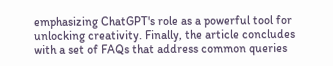emphasizing ChatGPT's role as a powerful tool for unlocking creativity. Finally, the article concludes with a set of FAQs that address common queries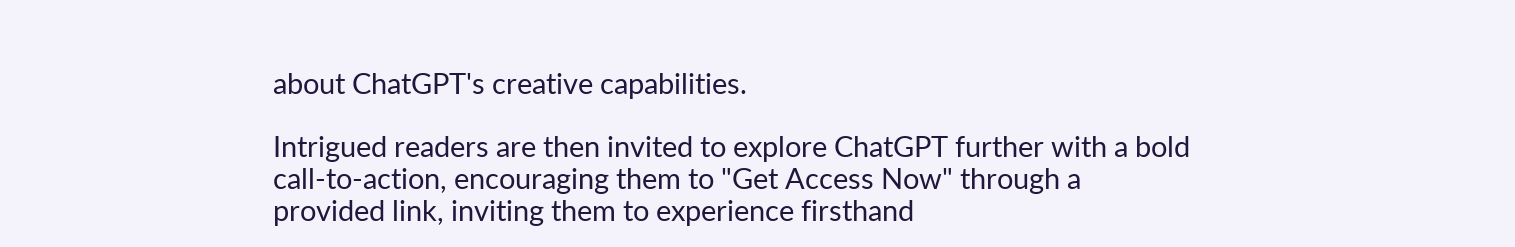about ChatGPT's creative capabilities.

Intrigued readers are then invited to explore ChatGPT further with a bold call-to-action, encouraging them to "Get Access Now" through a provided link, inviting them to experience firsthand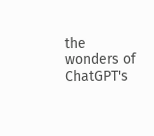the wonders of ChatGPT's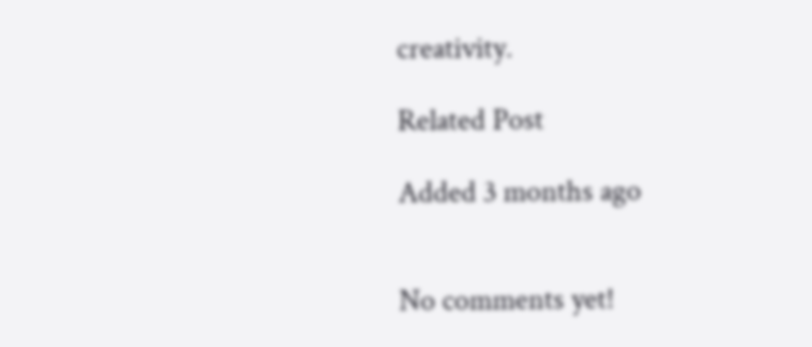creativity.

Related Post

Added 3 months ago


No comments yet!